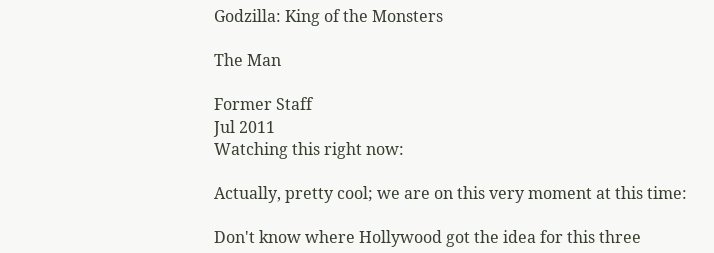Godzilla: King of the Monsters

The Man

Former Staff
Jul 2011
Watching this right now:

Actually, pretty cool; we are on this very moment at this time:

Don't know where Hollywood got the idea for this three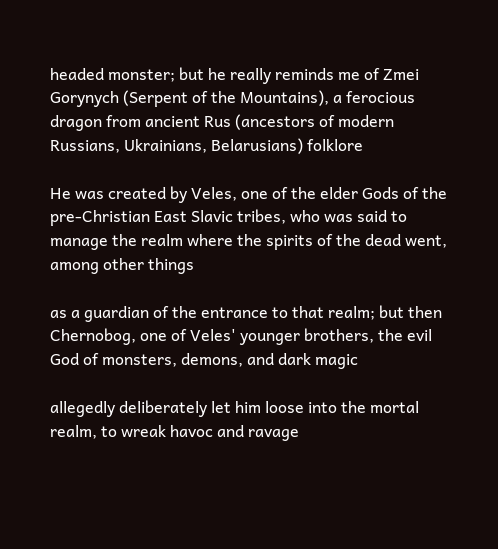headed monster; but he really reminds me of Zmei Gorynych (Serpent of the Mountains), a ferocious dragon from ancient Rus (ancestors of modern Russians, Ukrainians, Belarusians) folklore

He was created by Veles, one of the elder Gods of the pre-Christian East Slavic tribes, who was said to manage the realm where the spirits of the dead went, among other things

as a guardian of the entrance to that realm; but then Chernobog, one of Veles' younger brothers, the evil God of monsters, demons, and dark magic

allegedly deliberately let him loose into the mortal realm, to wreak havoc and ravage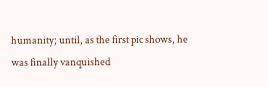humanity; until, as the first pic shows, he was finally vanquished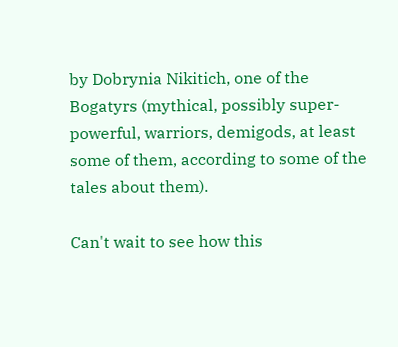by Dobrynia Nikitich, one of the Bogatyrs (mythical, possibly super-powerful, warriors, demigods, at least some of them, according to some of the tales about them).

Can't wait to see how this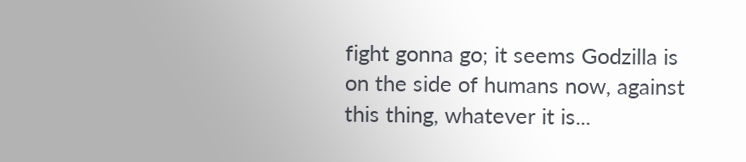fight gonna go; it seems Godzilla is on the side of humans now, against this thing, whatever it is...